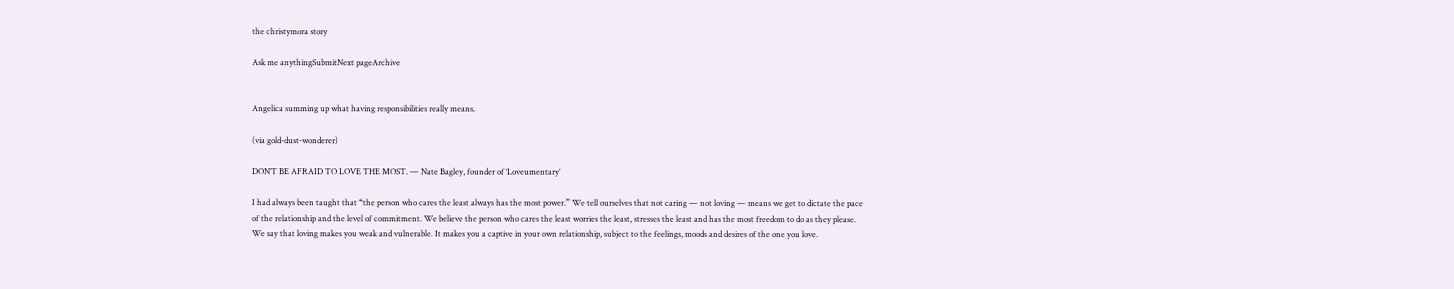the christymora story

Ask me anythingSubmitNext pageArchive


Angelica summing up what having responsibilities really means.

(via gold-dust-wonderer)

DON’T BE AFRAID TO LOVE THE MOST. — Nate Bagley, founder of ‘Loveumentary’

I had always been taught that “the person who cares the least always has the most power.” We tell ourselves that not caring — not loving — means we get to dictate the pace of the relationship and the level of commitment. We believe the person who cares the least worries the least, stresses the least and has the most freedom to do as they please. We say that loving makes you weak and vulnerable. It makes you a captive in your own relationship, subject to the feelings, moods and desires of the one you love.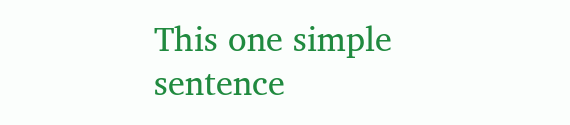This one simple sentence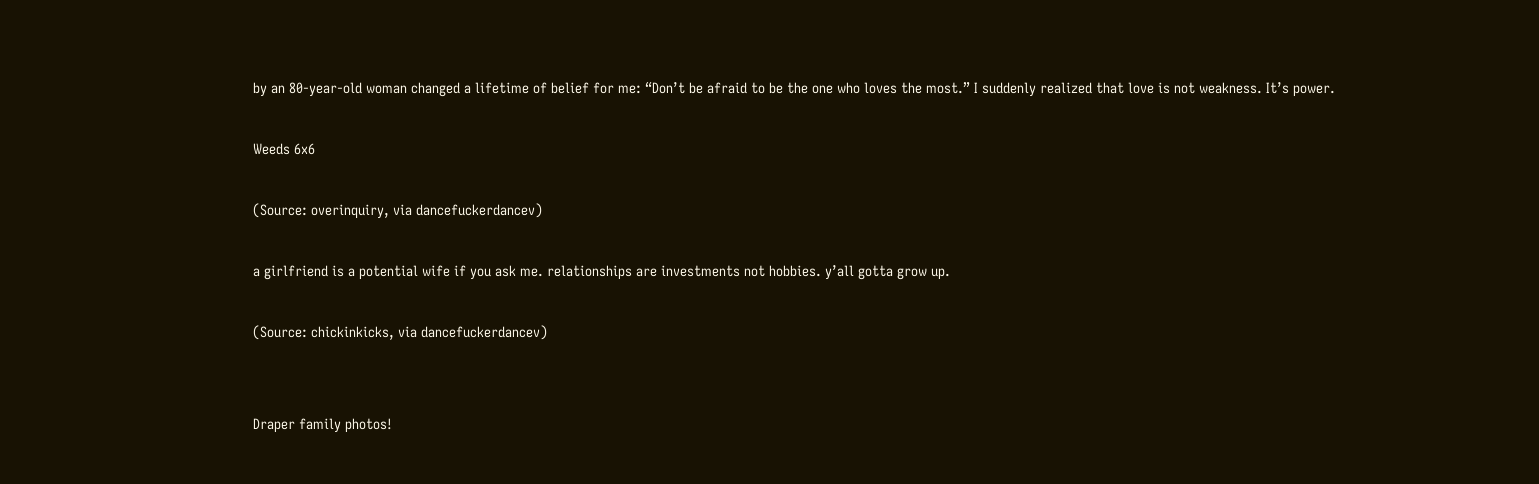by an 80-year-old woman changed a lifetime of belief for me: “Don’t be afraid to be the one who loves the most.” I suddenly realized that love is not weakness. It’s power.

Weeds 6x6

(Source: overinquiry, via dancefuckerdancev)

a girlfriend is a potential wife if you ask me. relationships are investments not hobbies. y’all gotta grow up.

(Source: chickinkicks, via dancefuckerdancev)


Draper family photos!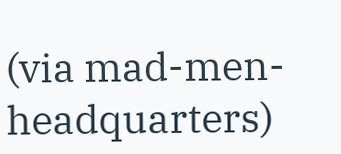(via mad-men-headquarters)